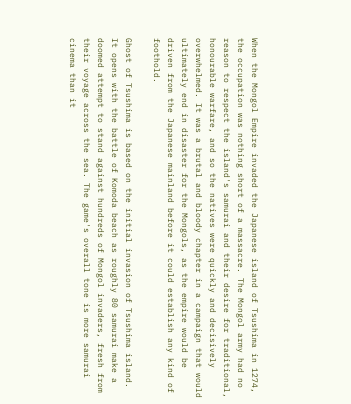When the Mongol Empire invaded the Japanese island of Tsushima in 1274, the occupation was nothing short of a massacre. The Mongol army had no reason to respect the island's samurai and their desire for traditional, honourable warfare, and so the natives were quickly and decisively overwhelmed. It was a brutal and bloody chapter in a campaign that would ultimately end in disaster for the Mongols, as the empire would be driven from the Japanese mainland before it could establish any kind of foothold.

Ghost of Tsushima is based on the initial invasion of Tsushima island. It opens with the battle of Komoda beach as roughly 80 samurai make a doomed attempt to stand against hundreds of Mongol invaders, fresh from their voyage across the sea. The game's overall tone is more samurai cinema than it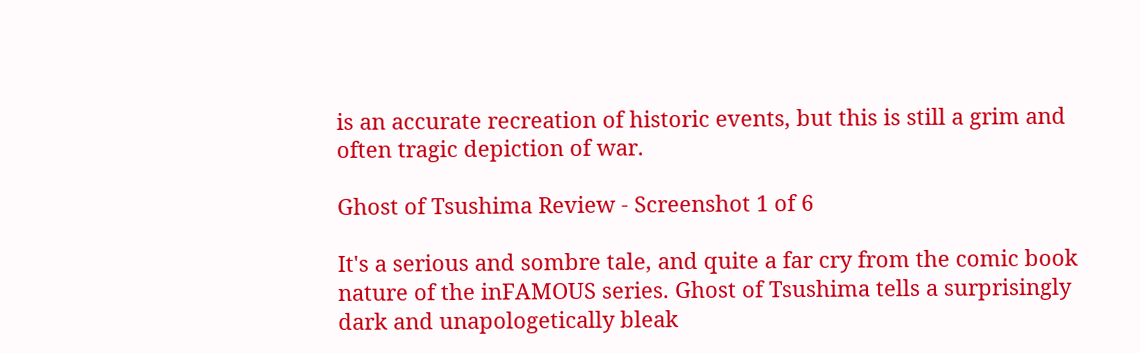is an accurate recreation of historic events, but this is still a grim and often tragic depiction of war.

Ghost of Tsushima Review - Screenshot 1 of 6

It's a serious and sombre tale, and quite a far cry from the comic book nature of the inFAMOUS series. Ghost of Tsushima tells a surprisingly dark and unapologetically bleak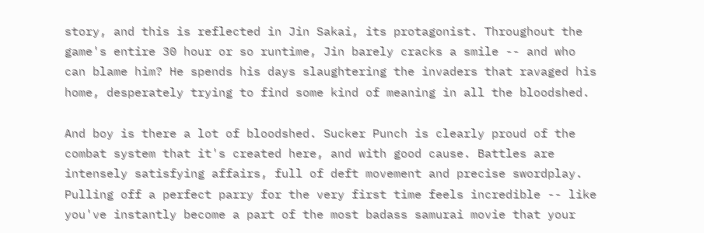story, and this is reflected in Jin Sakai, its protagonist. Throughout the game's entire 30 hour or so runtime, Jin barely cracks a smile -- and who can blame him? He spends his days slaughtering the invaders that ravaged his home, desperately trying to find some kind of meaning in all the bloodshed.

And boy is there a lot of bloodshed. Sucker Punch is clearly proud of the combat system that it's created here, and with good cause. Battles are intensely satisfying affairs, full of deft movement and precise swordplay. Pulling off a perfect parry for the very first time feels incredible -- like you've instantly become a part of the most badass samurai movie that your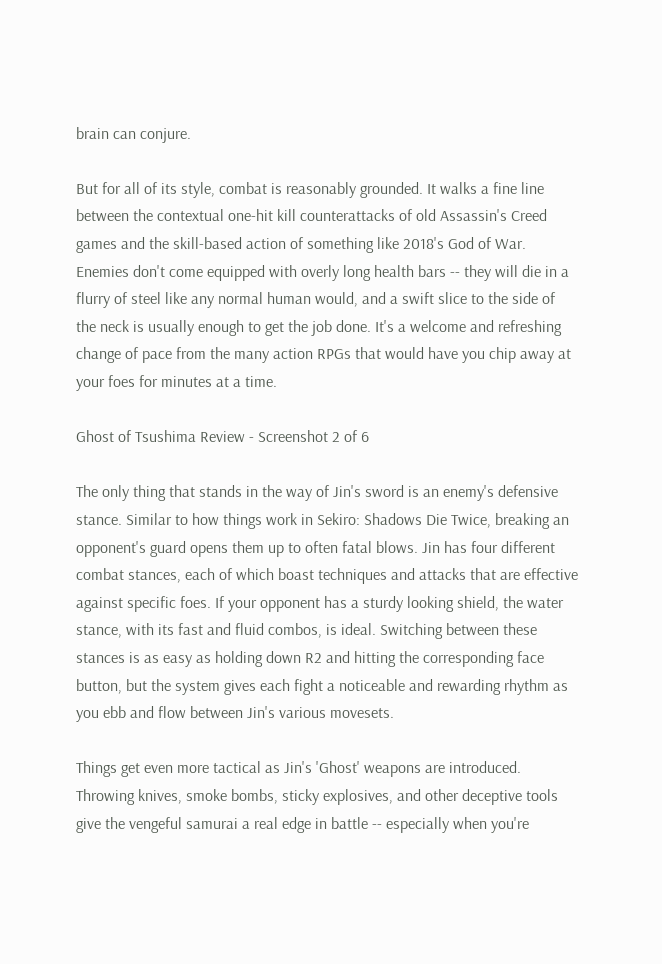brain can conjure.

But for all of its style, combat is reasonably grounded. It walks a fine line between the contextual one-hit kill counterattacks of old Assassin's Creed games and the skill-based action of something like 2018's God of War. Enemies don't come equipped with overly long health bars -- they will die in a flurry of steel like any normal human would, and a swift slice to the side of the neck is usually enough to get the job done. It's a welcome and refreshing change of pace from the many action RPGs that would have you chip away at your foes for minutes at a time.

Ghost of Tsushima Review - Screenshot 2 of 6

The only thing that stands in the way of Jin's sword is an enemy's defensive stance. Similar to how things work in Sekiro: Shadows Die Twice, breaking an opponent's guard opens them up to often fatal blows. Jin has four different combat stances, each of which boast techniques and attacks that are effective against specific foes. If your opponent has a sturdy looking shield, the water stance, with its fast and fluid combos, is ideal. Switching between these stances is as easy as holding down R2 and hitting the corresponding face button, but the system gives each fight a noticeable and rewarding rhythm as you ebb and flow between Jin's various movesets.

Things get even more tactical as Jin's 'Ghost' weapons are introduced. Throwing knives, smoke bombs, sticky explosives, and other deceptive tools give the vengeful samurai a real edge in battle -- especially when you're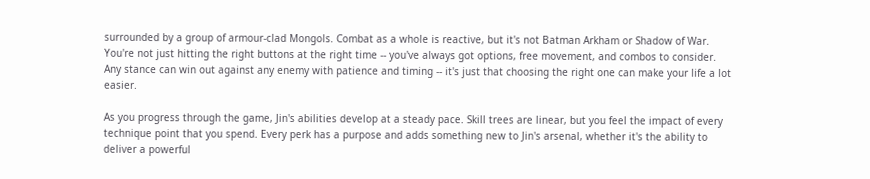surrounded by a group of armour-clad Mongols. Combat as a whole is reactive, but it's not Batman Arkham or Shadow of War. You're not just hitting the right buttons at the right time -- you've always got options, free movement, and combos to consider. Any stance can win out against any enemy with patience and timing -- it's just that choosing the right one can make your life a lot easier.

As you progress through the game, Jin's abilities develop at a steady pace. Skill trees are linear, but you feel the impact of every technique point that you spend. Every perk has a purpose and adds something new to Jin's arsenal, whether it's the ability to deliver a powerful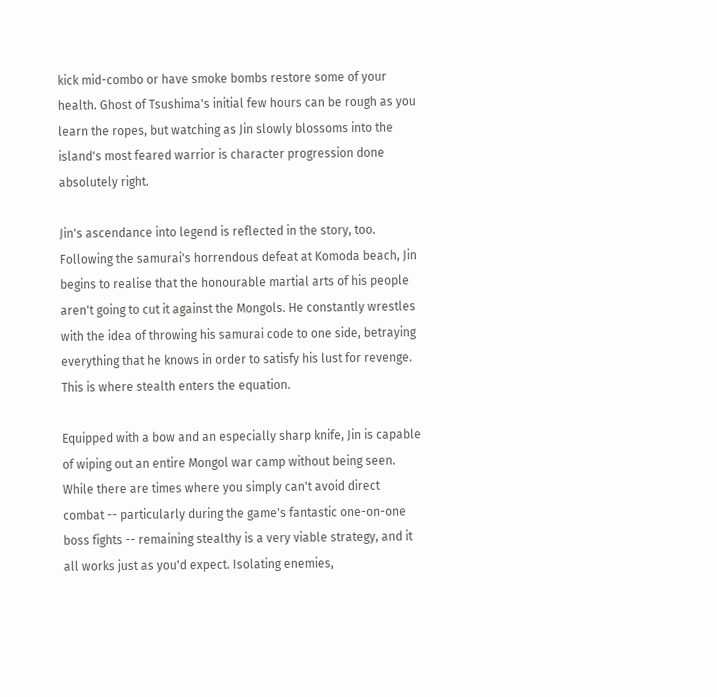kick mid-combo or have smoke bombs restore some of your health. Ghost of Tsushima's initial few hours can be rough as you learn the ropes, but watching as Jin slowly blossoms into the island's most feared warrior is character progression done absolutely right.

Jin's ascendance into legend is reflected in the story, too. Following the samurai's horrendous defeat at Komoda beach, Jin begins to realise that the honourable martial arts of his people aren't going to cut it against the Mongols. He constantly wrestles with the idea of throwing his samurai code to one side, betraying everything that he knows in order to satisfy his lust for revenge. This is where stealth enters the equation.

Equipped with a bow and an especially sharp knife, Jin is capable of wiping out an entire Mongol war camp without being seen. While there are times where you simply can't avoid direct combat -- particularly during the game's fantastic one-on-one boss fights -- remaining stealthy is a very viable strategy, and it all works just as you'd expect. Isolating enemies,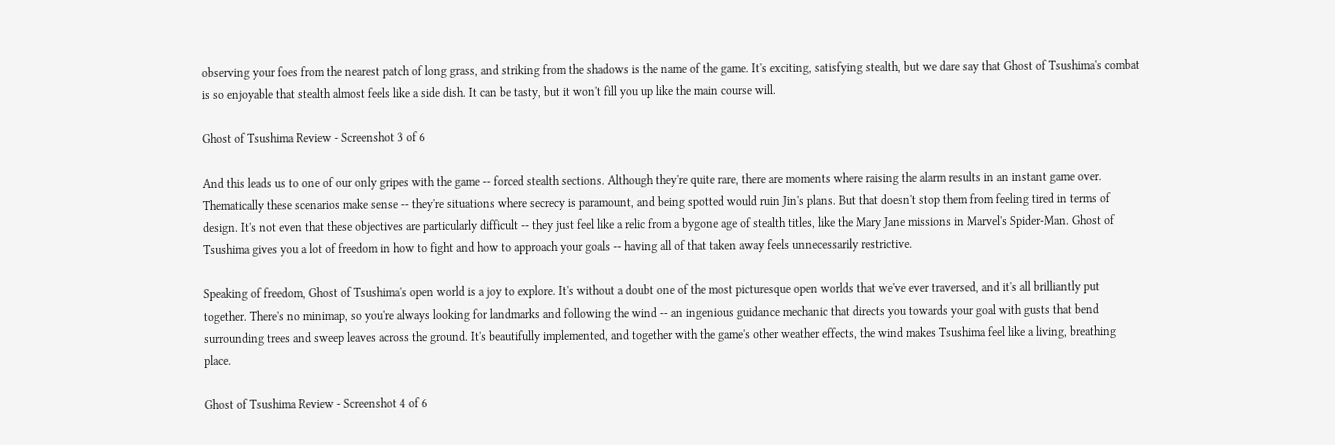observing your foes from the nearest patch of long grass, and striking from the shadows is the name of the game. It's exciting, satisfying stealth, but we dare say that Ghost of Tsushima's combat is so enjoyable that stealth almost feels like a side dish. It can be tasty, but it won't fill you up like the main course will.

Ghost of Tsushima Review - Screenshot 3 of 6

And this leads us to one of our only gripes with the game -- forced stealth sections. Although they're quite rare, there are moments where raising the alarm results in an instant game over. Thematically these scenarios make sense -- they're situations where secrecy is paramount, and being spotted would ruin Jin's plans. But that doesn't stop them from feeling tired in terms of design. It's not even that these objectives are particularly difficult -- they just feel like a relic from a bygone age of stealth titles, like the Mary Jane missions in Marvel's Spider-Man. Ghost of Tsushima gives you a lot of freedom in how to fight and how to approach your goals -- having all of that taken away feels unnecessarily restrictive.

Speaking of freedom, Ghost of Tsushima's open world is a joy to explore. It's without a doubt one of the most picturesque open worlds that we've ever traversed, and it's all brilliantly put together. There's no minimap, so you're always looking for landmarks and following the wind -- an ingenious guidance mechanic that directs you towards your goal with gusts that bend surrounding trees and sweep leaves across the ground. It's beautifully implemented, and together with the game's other weather effects, the wind makes Tsushima feel like a living, breathing place.

Ghost of Tsushima Review - Screenshot 4 of 6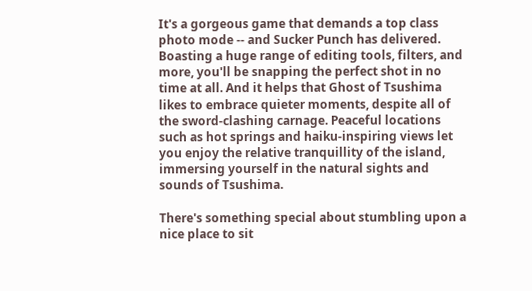It's a gorgeous game that demands a top class photo mode -- and Sucker Punch has delivered. Boasting a huge range of editing tools, filters, and more, you'll be snapping the perfect shot in no time at all. And it helps that Ghost of Tsushima likes to embrace quieter moments, despite all of the sword-clashing carnage. Peaceful locations such as hot springs and haiku-inspiring views let you enjoy the relative tranquillity of the island, immersing yourself in the natural sights and sounds of Tsushima.

There's something special about stumbling upon a nice place to sit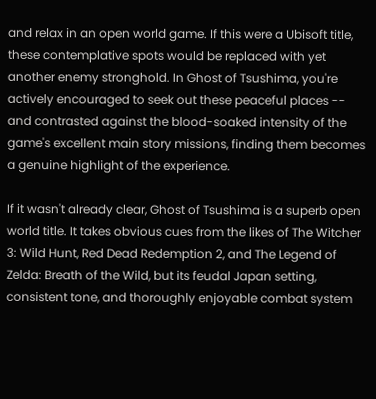and relax in an open world game. If this were a Ubisoft title, these contemplative spots would be replaced with yet another enemy stronghold. In Ghost of Tsushima, you're actively encouraged to seek out these peaceful places -- and contrasted against the blood-soaked intensity of the game's excellent main story missions, finding them becomes a genuine highlight of the experience.

If it wasn't already clear, Ghost of Tsushima is a superb open world title. It takes obvious cues from the likes of The Witcher 3: Wild Hunt, Red Dead Redemption 2, and The Legend of Zelda: Breath of the Wild, but its feudal Japan setting, consistent tone, and thoroughly enjoyable combat system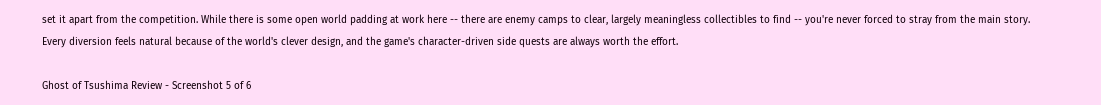set it apart from the competition. While there is some open world padding at work here -- there are enemy camps to clear, largely meaningless collectibles to find -- you're never forced to stray from the main story. Every diversion feels natural because of the world's clever design, and the game's character-driven side quests are always worth the effort.

Ghost of Tsushima Review - Screenshot 5 of 6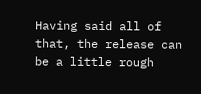Having said all of that, the release can be a little rough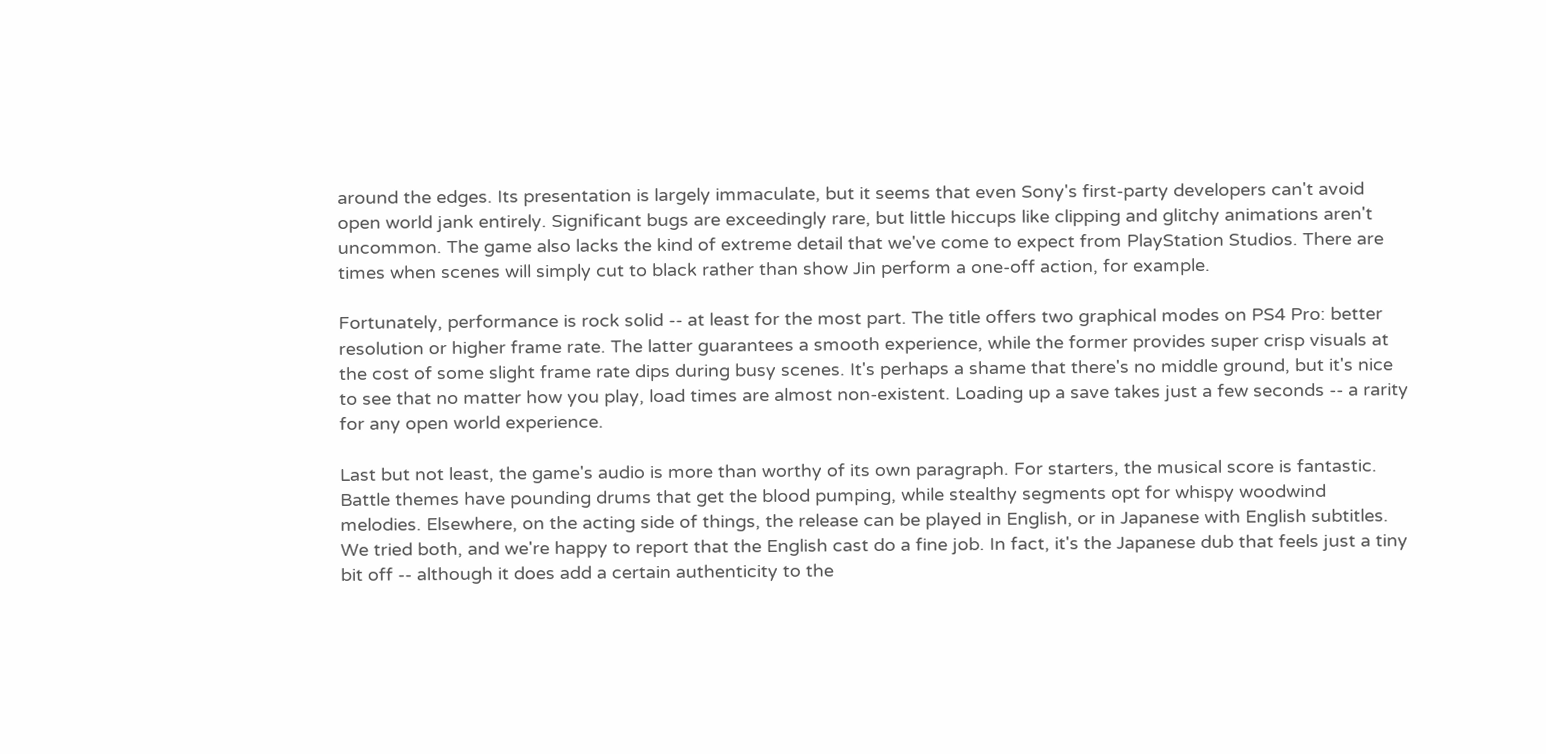around the edges. Its presentation is largely immaculate, but it seems that even Sony's first-party developers can't avoid open world jank entirely. Significant bugs are exceedingly rare, but little hiccups like clipping and glitchy animations aren't uncommon. The game also lacks the kind of extreme detail that we've come to expect from PlayStation Studios. There are times when scenes will simply cut to black rather than show Jin perform a one-off action, for example.

Fortunately, performance is rock solid -- at least for the most part. The title offers two graphical modes on PS4 Pro: better resolution or higher frame rate. The latter guarantees a smooth experience, while the former provides super crisp visuals at the cost of some slight frame rate dips during busy scenes. It's perhaps a shame that there's no middle ground, but it's nice to see that no matter how you play, load times are almost non-existent. Loading up a save takes just a few seconds -- a rarity for any open world experience.

Last but not least, the game's audio is more than worthy of its own paragraph. For starters, the musical score is fantastic. Battle themes have pounding drums that get the blood pumping, while stealthy segments opt for whispy woodwind melodies. Elsewhere, on the acting side of things, the release can be played in English, or in Japanese with English subtitles. We tried both, and we're happy to report that the English cast do a fine job. In fact, it's the Japanese dub that feels just a tiny bit off -- although it does add a certain authenticity to the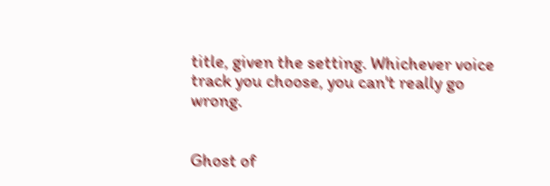title, given the setting. Whichever voice track you choose, you can't really go wrong.


Ghost of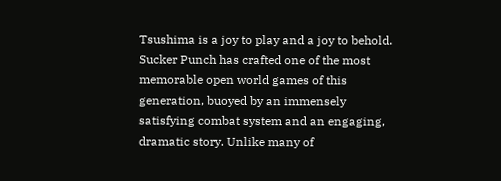Tsushima is a joy to play and a joy to behold. Sucker Punch has crafted one of the most memorable open world games of this generation, buoyed by an immensely satisfying combat system and an engaging, dramatic story. Unlike many of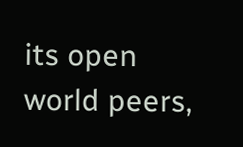its open world peers,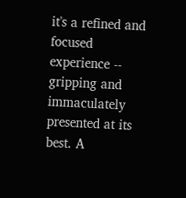it's a refined and focused experience -- gripping and immaculately presented at its best. A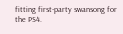fitting first-party swansong for the PS4.